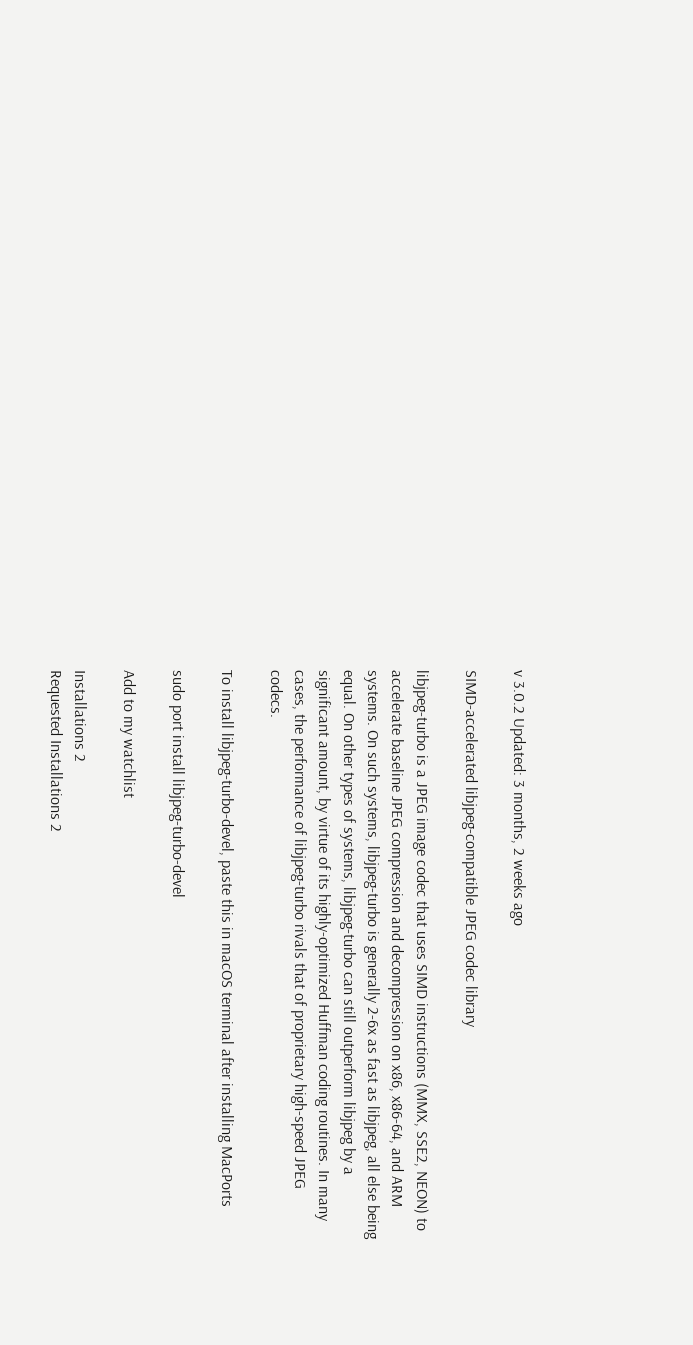v 3.0.2 Updated: 3 months, 2 weeks ago

SIMD-accelerated libjpeg-compatible JPEG codec library

libjpeg-turbo is a JPEG image codec that uses SIMD instructions (MMX, SSE2, NEON) to accelerate baseline JPEG compression and decompression on x86, x86-64, and ARM systems. On such systems, libjpeg-turbo is generally 2-6x as fast as libjpeg, all else being equal. On other types of systems, libjpeg-turbo can still outperform libjpeg by a significant amount, by virtue of its highly-optimized Huffman coding routines. In many cases, the performance of libjpeg-turbo rivals that of proprietary high-speed JPEG codecs.

To install libjpeg-turbo-devel, paste this in macOS terminal after installing MacPorts

sudo port install libjpeg-turbo-devel

Add to my watchlist

Installations 2
Requested Installations 2